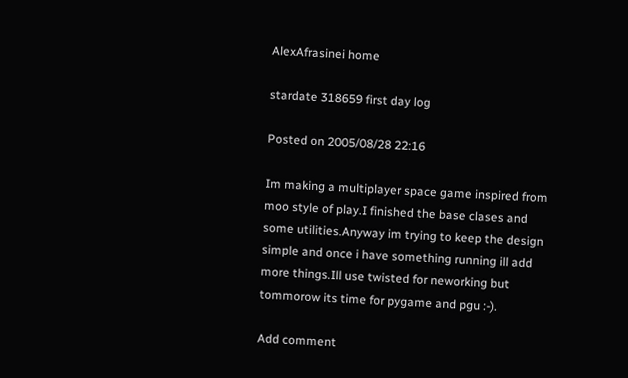AlexAfrasinei home

stardate 318659 first day log

Posted on 2005/08/28 22:16

Im making a multiplayer space game inspired from moo style of play.I finished the base clases and some utilities.Anyway im trying to keep the design simple and once i have something running ill add more things.Ill use twisted for neworking but tommorow its time for pygame and pgu :-).

Add comment